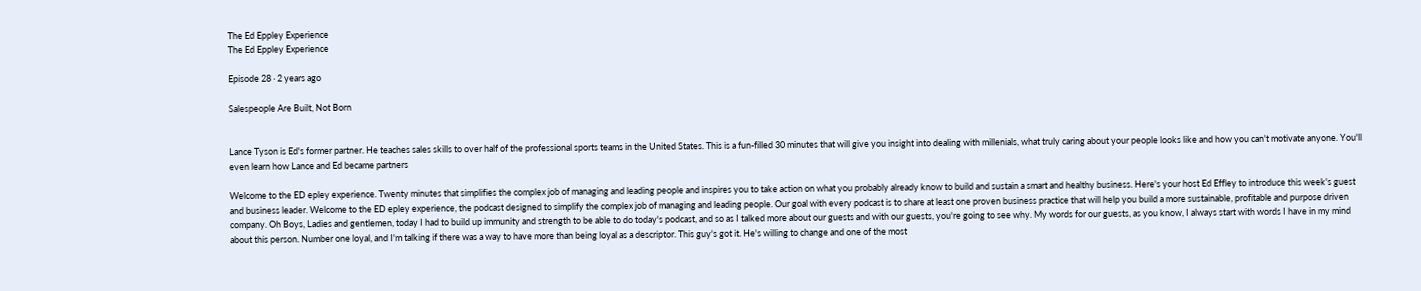The Ed Eppley Experience
The Ed Eppley Experience

Episode 28 · 2 years ago

Salespeople Are Built, Not Born


Lance Tyson is Ed's former partner. He teaches sales skills to over half of the professional sports teams in the United States. This is a fun-filled 30 minutes that will give you insight into dealing with millenials, what truly caring about your people looks like and how you can't motivate anyone. You'll even learn how Lance and Ed became partners

Welcome to the ED epley experience. Twenty minutes that simplifies the complex job of managing and leading people and inspires you to take action on what you probably already know to build and sustain a smart and healthy business. Here's your host Ed Effley to introduce this week's guest and business leader. Welcome to the ED epley experience, the podcast designed to simplify the complex job of managing and leading people. Our goal with every podcast is to share at least one proven business practice that will help you build a more sustainable, profitable and purpose driven company. Oh Boys, Ladies and gentlemen, today I had to build up immunity and strength to be able to do today's podcast, and so as I talked more about our guests and with our guests, you're going to see why. My words for our guests, as you know, I always start with words I have in my mind about this person. Number one loyal, and I'm talking if there was a way to have more than being loyal as a descriptor. This guy's got it. He's willing to change and one of the most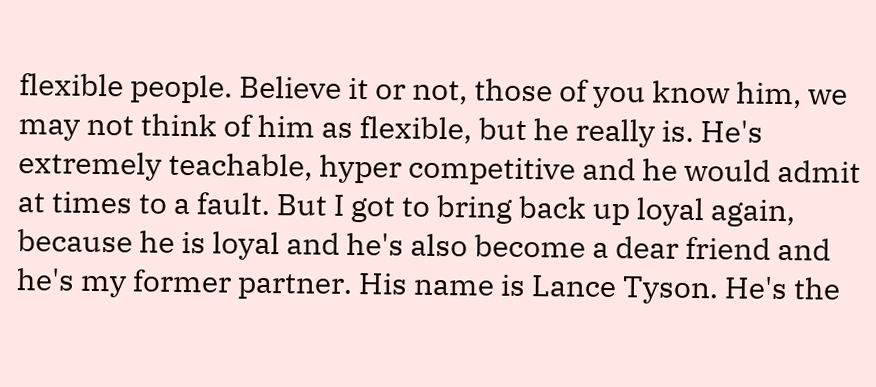flexible people. Believe it or not, those of you know him, we may not think of him as flexible, but he really is. He's extremely teachable, hyper competitive and he would admit at times to a fault. But I got to bring back up loyal again, because he is loyal and he's also become a dear friend and he's my former partner. His name is Lance Tyson. He's the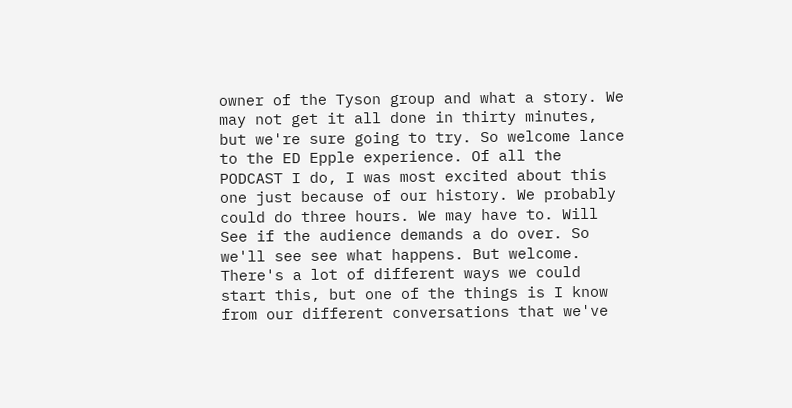owner of the Tyson group and what a story. We may not get it all done in thirty minutes, but we're sure going to try. So welcome lance to the ED Epple experience. Of all the PODCAST I do, I was most excited about this one just because of our history. We probably could do three hours. We may have to. Will See if the audience demands a do over. So we'll see see what happens. But welcome. There's a lot of different ways we could start this, but one of the things is I know from our different conversations that we've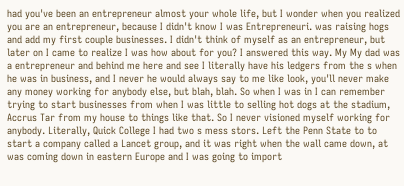had you've been an entrepreneur almost your whole life, but I wonder when you realized you are an entrepreneur, because I didn't know I was Entrepreneuri. was raising hogs and add my first couple businesses. I didn't think of myself as an entrepreneur, but later on I came to realize I was how about for you? I answered this way. My My dad was a entrepreneur and behind me here and see I literally have his ledgers from the s when he was in business, and I never he would always say to me like look, you'll never make any money working for anybody else, but blah, blah. So when I was in I can remember trying to start businesses from when I was little to selling hot dogs at the stadium, Accrus Tar from my house to things like that. So I never visioned myself working for anybody. Literally, Quick College I had two s mess stors. Left the Penn State to to start a company called a Lancet group, and it was right when the wall came down, at was coming down in eastern Europe and I was going to import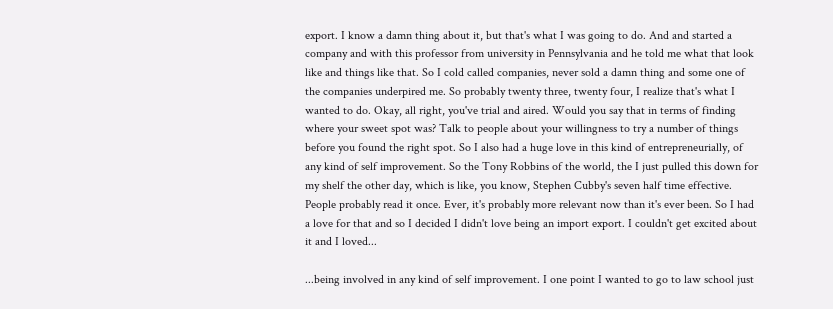export. I know a damn thing about it, but that's what I was going to do. And and started a company and with this professor from university in Pennsylvania and he told me what that look like and things like that. So I cold called companies, never sold a damn thing and some one of the companies underpired me. So probably twenty three, twenty four, I realize that's what I wanted to do. Okay, all right, you've trial and aired. Would you say that in terms of finding where your sweet spot was? Talk to people about your willingness to try a number of things before you found the right spot. So I also had a huge love in this kind of entrepreneurially, of any kind of self improvement. So the Tony Robbins of the world, the I just pulled this down for my shelf the other day, which is like, you know, Stephen Cubby's seven half time effective. People probably read it once. Ever, it's probably more relevant now than it's ever been. So I had a love for that and so I decided I didn't love being an import export. I couldn't get excited about it and I loved...

...being involved in any kind of self improvement. I one point I wanted to go to law school just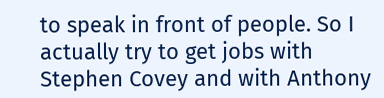to speak in front of people. So I actually try to get jobs with Stephen Covey and with Anthony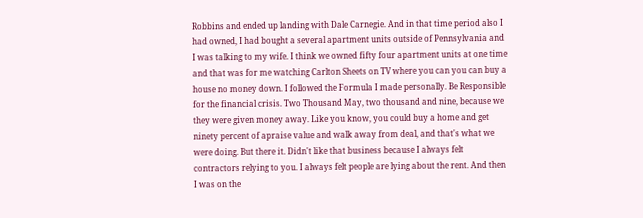Robbins and ended up landing with Dale Carnegie. And in that time period also I had owned, I had bought a several apartment units outside of Pennsylvania and I was talking to my wife. I think we owned fifty four apartment units at one time and that was for me watching Carlton Sheets on TV where you can you can buy a house no money down. I followed the Formula I made personally. Be Responsible for the financial crisis. Two Thousand May, two thousand and nine, because we they were given money away. Like you know, you could buy a home and get ninety percent of apraise value and walk away from deal, and that's what we were doing. But there it. Didn't like that business because I always felt contractors relying to you. I always felt people are lying about the rent. And then I was on the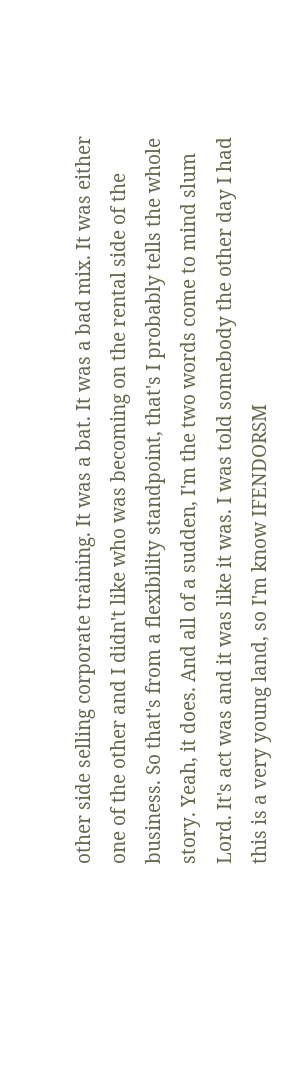other side selling corporate training. It was a bat. It was a bad mix. It was either one of the other and I didn't like who was becoming on the rental side of the business. So that's from a flexibility standpoint, that's I probably tells the whole story. Yeah, it does. And all of a sudden, I'm the two words come to mind slum Lord. It's act was and it was like it was. I was told somebody the other day I had this is a very young land, so I'm know IFENDORSM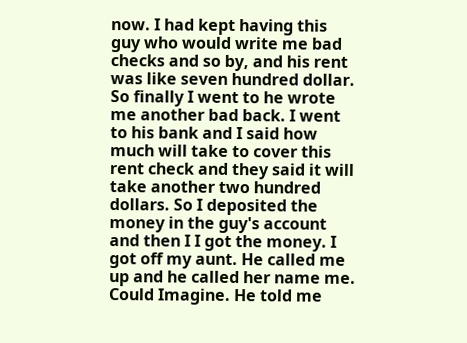now. I had kept having this guy who would write me bad checks and so by, and his rent was like seven hundred dollar. So finally I went to he wrote me another bad back. I went to his bank and I said how much will take to cover this rent check and they said it will take another two hundred dollars. So I deposited the money in the guy's account and then I I got the money. I got off my aunt. He called me up and he called her name me. Could Imagine. He told me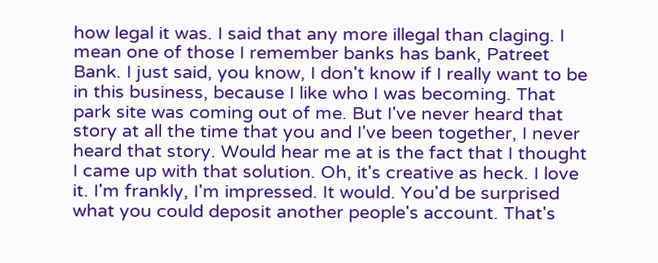how legal it was. I said that any more illegal than claging. I mean one of those I remember banks has bank, Patreet Bank. I just said, you know, I don't know if I really want to be in this business, because I like who I was becoming. That park site was coming out of me. But I've never heard that story at all the time that you and I've been together, I never heard that story. Would hear me at is the fact that I thought I came up with that solution. Oh, it's creative as heck. I love it. I'm frankly, I'm impressed. It would. You'd be surprised what you could deposit another people's account. That's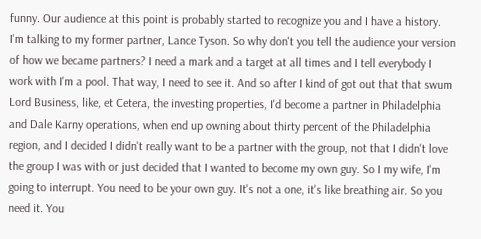funny. Our audience at this point is probably started to recognize you and I have a history. I'm talking to my former partner, Lance Tyson. So why don't you tell the audience your version of how we became partners? I need a mark and a target at all times and I tell everybody I work with I'm a pool. That way, I need to see it. And so after I kind of got out that that swum Lord Business, like, et Cetera, the investing properties, I'd become a partner in Philadelphia and Dale Karny operations, when end up owning about thirty percent of the Philadelphia region, and I decided I didn't really want to be a partner with the group, not that I didn't love the group I was with or just decided that I wanted to become my own guy. So I my wife, I'm going to interrupt. You need to be your own guy. It's not a one, it's like breathing air. So you need it. You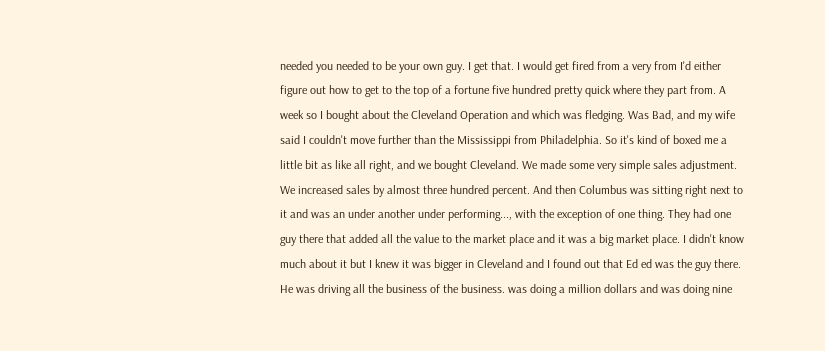needed you needed to be your own guy. I get that. I would get fired from a very from I'd either figure out how to get to the top of a fortune five hundred pretty quick where they part from. A week so I bought about the Cleveland Operation and which was fledging. Was Bad, and my wife said I couldn't move further than the Mississippi from Philadelphia. So it's kind of boxed me a little bit as like all right, and we bought Cleveland. We made some very simple sales adjustment. We increased sales by almost three hundred percent. And then Columbus was sitting right next to it and was an under another under performing..., with the exception of one thing. They had one guy there that added all the value to the market place and it was a big market place. I didn't know much about it but I knew it was bigger in Cleveland and I found out that Ed ed was the guy there. He was driving all the business of the business. was doing a million dollars and was doing nine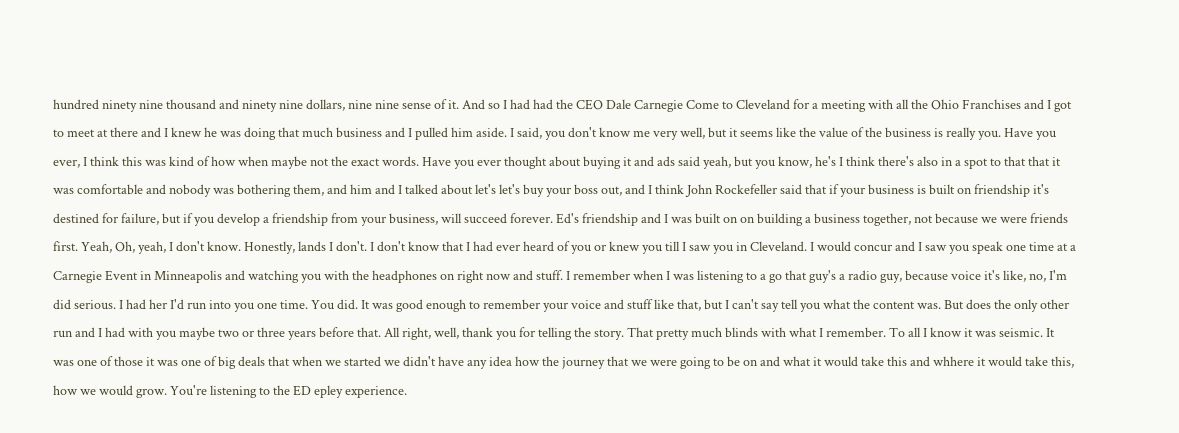hundred ninety nine thousand and ninety nine dollars, nine nine sense of it. And so I had had the CEO Dale Carnegie Come to Cleveland for a meeting with all the Ohio Franchises and I got to meet at there and I knew he was doing that much business and I pulled him aside. I said, you don't know me very well, but it seems like the value of the business is really you. Have you ever, I think this was kind of how when maybe not the exact words. Have you ever thought about buying it and ads said yeah, but you know, he's I think there's also in a spot to that that it was comfortable and nobody was bothering them, and him and I talked about let's let's buy your boss out, and I think John Rockefeller said that if your business is built on friendship it's destined for failure, but if you develop a friendship from your business, will succeed forever. Ed's friendship and I was built on on building a business together, not because we were friends first. Yeah, Oh, yeah, I don't know. Honestly, lands I don't. I don't know that I had ever heard of you or knew you till I saw you in Cleveland. I would concur and I saw you speak one time at a Carnegie Event in Minneapolis and watching you with the headphones on right now and stuff. I remember when I was listening to a go that guy's a radio guy, because voice it's like, no, I'm did serious. I had her I'd run into you one time. You did. It was good enough to remember your voice and stuff like that, but I can't say tell you what the content was. But does the only other run and I had with you maybe two or three years before that. All right, well, thank you for telling the story. That pretty much blinds with what I remember. To all I know it was seismic. It was one of those it was one of big deals that when we started we didn't have any idea how the journey that we were going to be on and what it would take this and whhere it would take this, how we would grow. You're listening to the ED epley experience.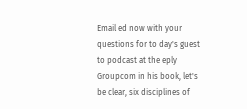Email ed now with your questions for to day's guest to podcast at the eply Groupcom in his book, let's be clear, six disciplines of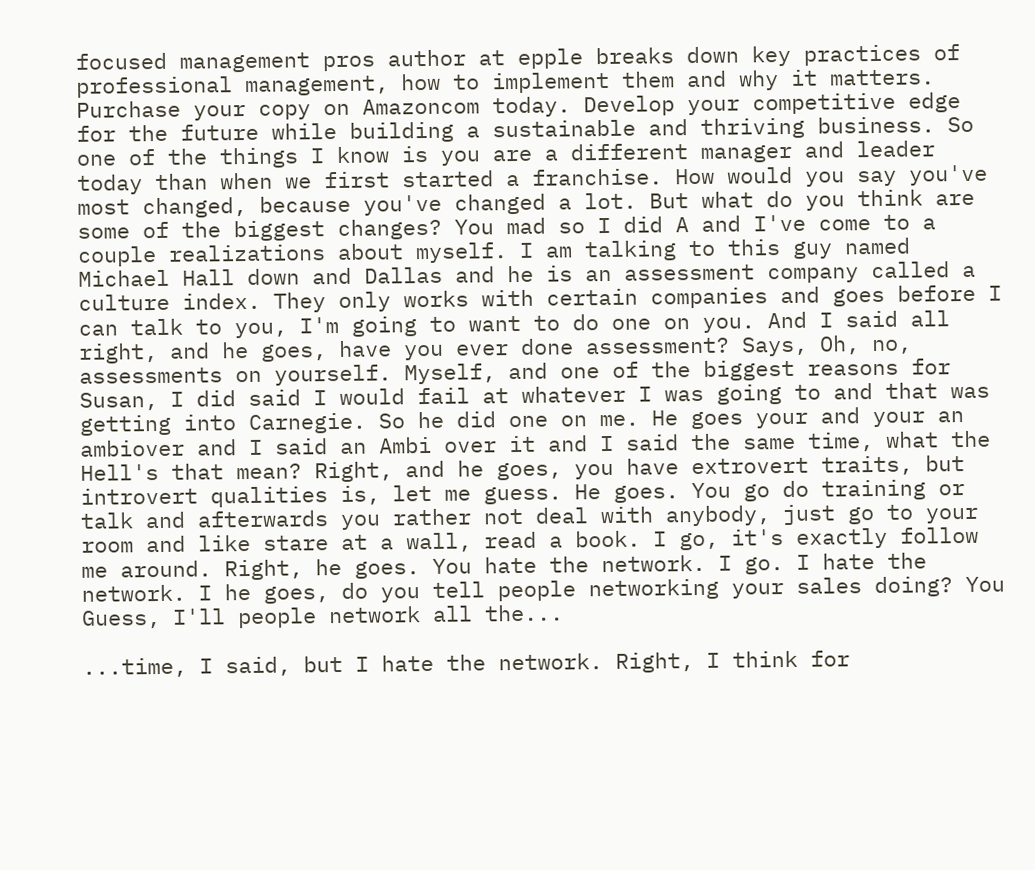focused management pros author at epple breaks down key practices of professional management, how to implement them and why it matters. Purchase your copy on Amazoncom today. Develop your competitive edge for the future while building a sustainable and thriving business. So one of the things I know is you are a different manager and leader today than when we first started a franchise. How would you say you've most changed, because you've changed a lot. But what do you think are some of the biggest changes? You mad so I did A and I've come to a couple realizations about myself. I am talking to this guy named Michael Hall down and Dallas and he is an assessment company called a culture index. They only works with certain companies and goes before I can talk to you, I'm going to want to do one on you. And I said all right, and he goes, have you ever done assessment? Says, Oh, no, assessments on yourself. Myself, and one of the biggest reasons for Susan, I did said I would fail at whatever I was going to and that was getting into Carnegie. So he did one on me. He goes your and your an ambiover and I said an Ambi over it and I said the same time, what the Hell's that mean? Right, and he goes, you have extrovert traits, but introvert qualities is, let me guess. He goes. You go do training or talk and afterwards you rather not deal with anybody, just go to your room and like stare at a wall, read a book. I go, it's exactly follow me around. Right, he goes. You hate the network. I go. I hate the network. I he goes, do you tell people networking your sales doing? You Guess, I'll people network all the...

...time, I said, but I hate the network. Right, I think for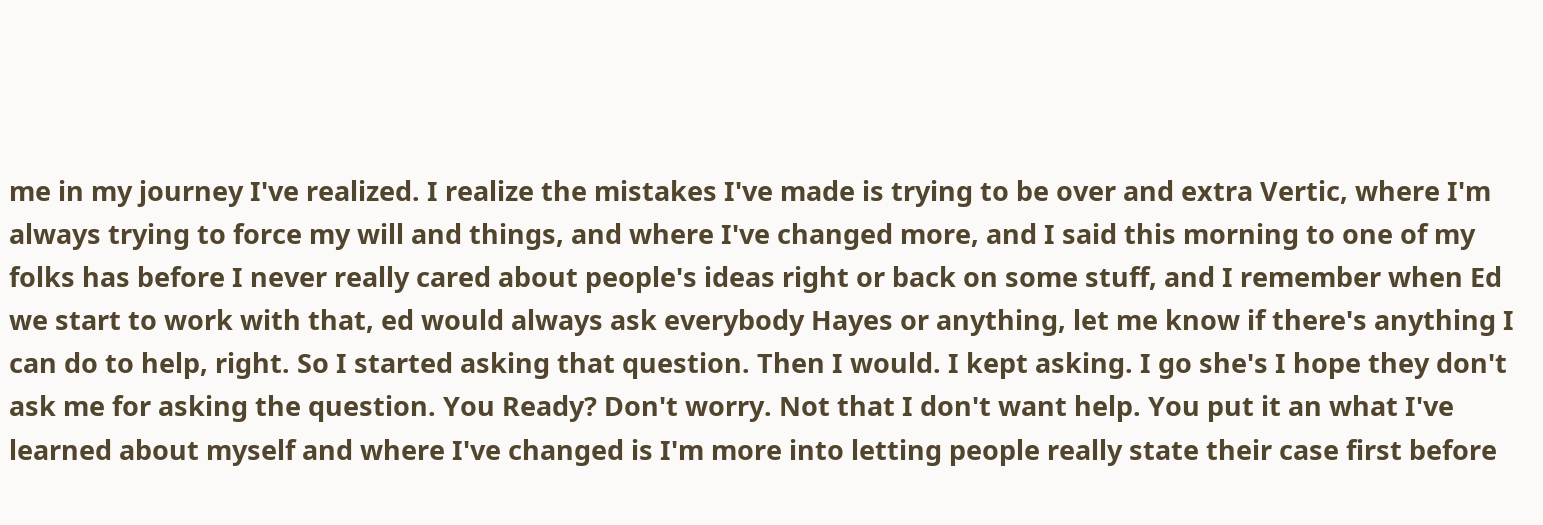me in my journey I've realized. I realize the mistakes I've made is trying to be over and extra Vertic, where I'm always trying to force my will and things, and where I've changed more, and I said this morning to one of my folks has before I never really cared about people's ideas right or back on some stuff, and I remember when Ed we start to work with that, ed would always ask everybody Hayes or anything, let me know if there's anything I can do to help, right. So I started asking that question. Then I would. I kept asking. I go she's I hope they don't ask me for asking the question. You Ready? Don't worry. Not that I don't want help. You put it an what I've learned about myself and where I've changed is I'm more into letting people really state their case first before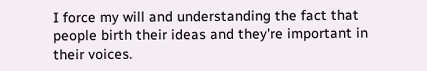I force my will and understanding the fact that people birth their ideas and they're important in their voices.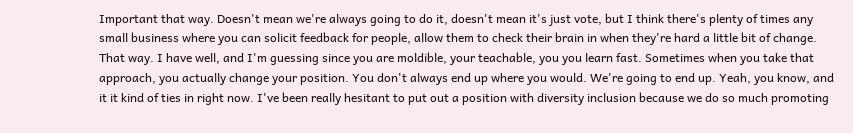Important that way. Doesn't mean we're always going to do it, doesn't mean it's just vote, but I think there's plenty of times any small business where you can solicit feedback for people, allow them to check their brain in when they're hard a little bit of change. That way. I have well, and I'm guessing since you are moldible, your teachable, you you learn fast. Sometimes when you take that approach, you actually change your position. You don't always end up where you would. We're going to end up. Yeah, you know, and it it kind of ties in right now. I've been really hesitant to put out a position with diversity inclusion because we do so much promoting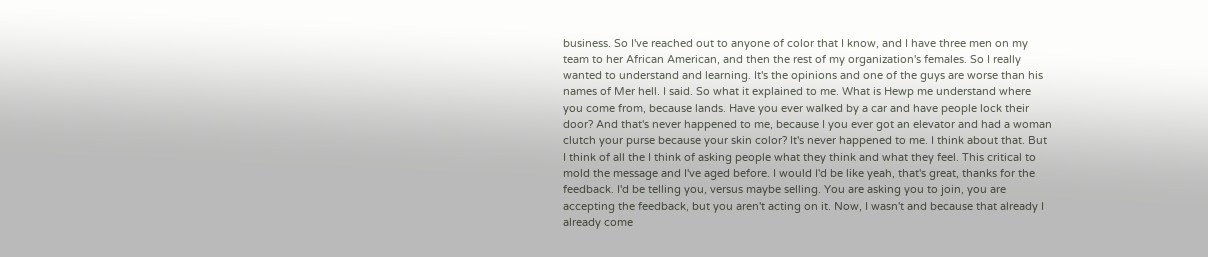business. So I've reached out to anyone of color that I know, and I have three men on my team to her African American, and then the rest of my organization's females. So I really wanted to understand and learning. It's the opinions and one of the guys are worse than his names of Mer hell. I said. So what it explained to me. What is Hewp me understand where you come from, because lands. Have you ever walked by a car and have people lock their door? And that's never happened to me, because I you ever got an elevator and had a woman clutch your purse because your skin color? It's never happened to me. I think about that. But I think of all the I think of asking people what they think and what they feel. This critical to mold the message and I've aged before. I would I'd be like yeah, that's great, thanks for the feedback. I'd be telling you, versus maybe selling. You are asking you to join, you are accepting the feedback, but you aren't acting on it. Now, I wasn't and because that already I already come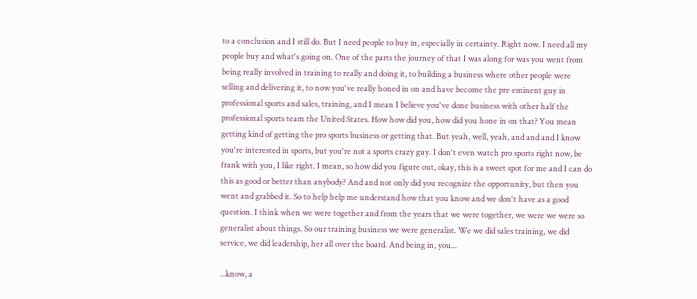to a conclusion and I still do. But I need people to buy in, especially in certainty. Right now. I need all my people buy and what's going on. One of the parts the journey of that I was along for was you went from being really involved in training to really and doing it, to building a business where other people were selling and delivering it, to now you've really honed in on and have become the pre eminent guy in professional sports and sales, training, and I mean I believe you've done business with other half the professional sports team the United States. How how did you, how did you hone in on that? You mean getting kind of getting the pro sports business or getting that. But yeah, well, yeah, and and and I know you're interested in sports, but you're not a sports crazy guy. I don't even watch pro sports right now, be frank with you, I like right. I mean, so how did you figure out, okay, this is a sweet spot for me and I can do this as good or better than anybody? And and not only did you recognize the opportunity, but then you went and grabbed it. So to help help me understand how that you know and we don't have as a good question. I think when we were together and from the years that we were together, we were we were so generalist about things. So our training business we were generalist. We we did sales training, we did service, we did leadership, her all over the board. And being in, you...

...know, a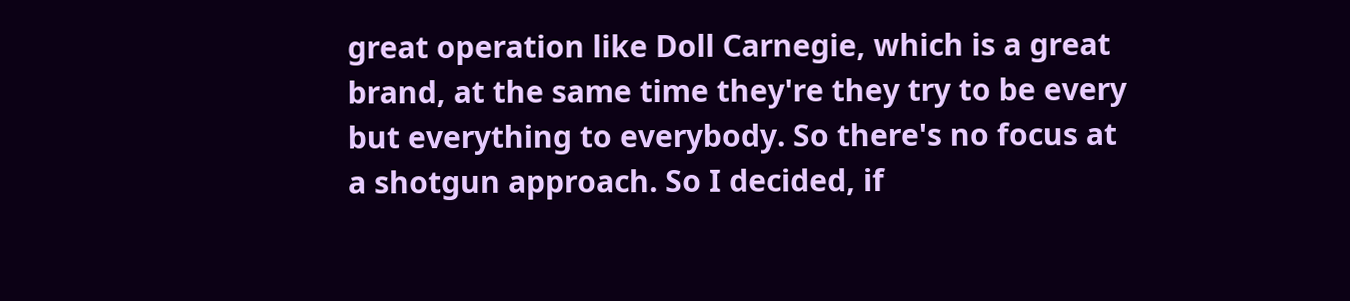great operation like Doll Carnegie, which is a great brand, at the same time they're they try to be every but everything to everybody. So there's no focus at a shotgun approach. So I decided, if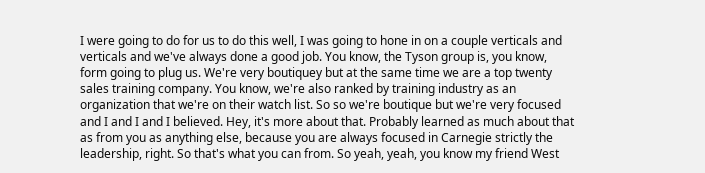I were going to do for us to do this well, I was going to hone in on a couple verticals and verticals and we've always done a good job. You know, the Tyson group is, you know, form going to plug us. We're very boutiquey but at the same time we are a top twenty sales training company. You know, we're also ranked by training industry as an organization that we're on their watch list. So so we're boutique but we're very focused and I and I and I believed. Hey, it's more about that. Probably learned as much about that as from you as anything else, because you are always focused in Carnegie strictly the leadership, right. So that's what you can from. So yeah, yeah, you know my friend West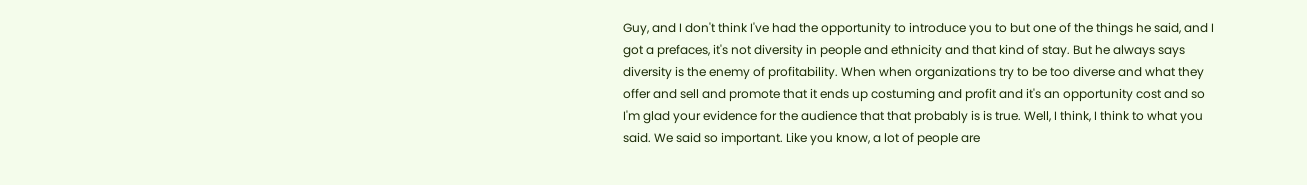Guy, and I don't think I've had the opportunity to introduce you to but one of the things he said, and I got a prefaces, it's not diversity in people and ethnicity and that kind of stay. But he always says diversity is the enemy of profitability. When when organizations try to be too diverse and what they offer and sell and promote that it ends up costuming and profit and it's an opportunity cost and so I'm glad your evidence for the audience that that probably is is true. Well, I think, I think to what you said. We said so important. Like you know, a lot of people are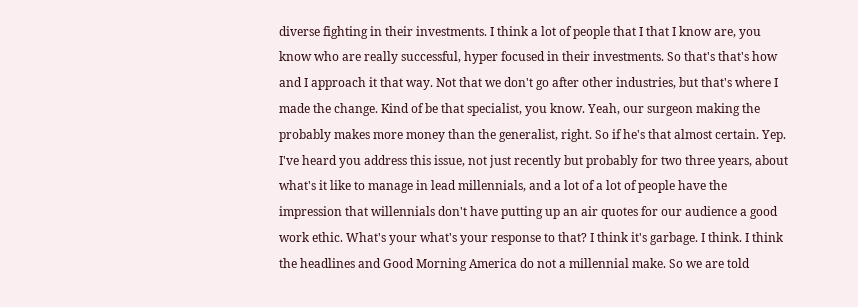diverse fighting in their investments. I think a lot of people that I that I know are, you know who are really successful, hyper focused in their investments. So that's that's how and I approach it that way. Not that we don't go after other industries, but that's where I made the change. Kind of be that specialist, you know. Yeah, our surgeon making the probably makes more money than the generalist, right. So if he's that almost certain. Yep. I've heard you address this issue, not just recently but probably for two three years, about what's it like to manage in lead millennials, and a lot of a lot of people have the impression that willennials don't have putting up an air quotes for our audience a good work ethic. What's your what's your response to that? I think it's garbage. I think. I think the headlines and Good Morning America do not a millennial make. So we are told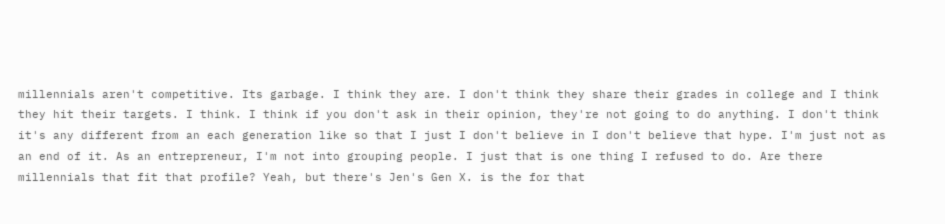millennials aren't competitive. Its garbage. I think they are. I don't think they share their grades in college and I think they hit their targets. I think. I think if you don't ask in their opinion, they're not going to do anything. I don't think it's any different from an each generation like so that I just I don't believe in I don't believe that hype. I'm just not as an end of it. As an entrepreneur, I'm not into grouping people. I just that is one thing I refused to do. Are there millennials that fit that profile? Yeah, but there's Jen's Gen X. is the for that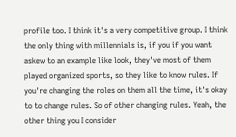profile too. I think it's a very competitive group. I think the only thing with millennials is, if you if you want askew to an example like look, they've most of them played organized sports, so they like to know rules. If you're changing the roles on them all the time, it's okay to to change rules. So of other changing rules. Yeah, the other thing you I consider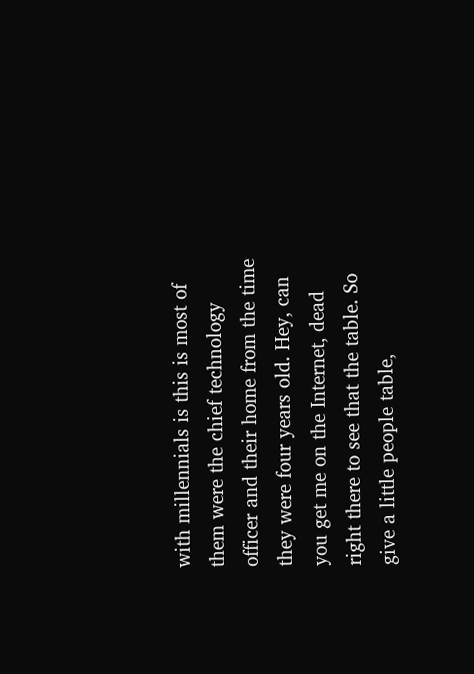with millennials is this is most of them were the chief technology officer and their home from the time they were four years old. Hey, can you get me on the Internet, dead right there to see that the table. So give a little people table,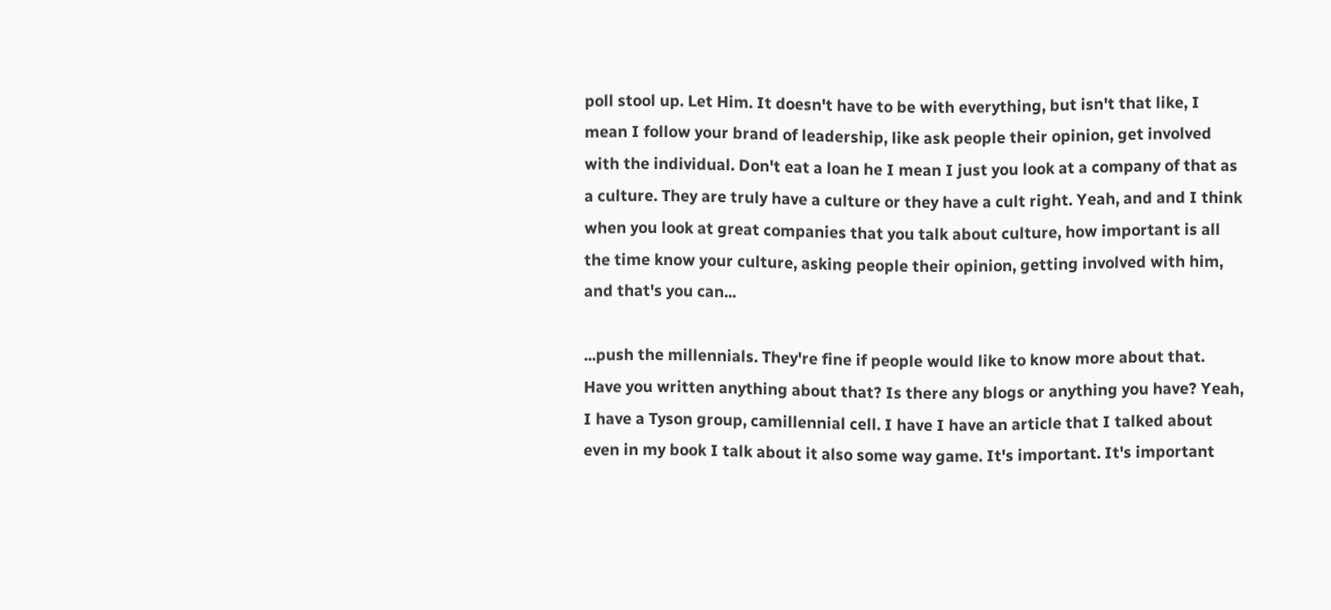poll stool up. Let Him. It doesn't have to be with everything, but isn't that like, I mean I follow your brand of leadership, like ask people their opinion, get involved with the individual. Don't eat a loan he I mean I just you look at a company of that as a culture. They are truly have a culture or they have a cult right. Yeah, and and I think when you look at great companies that you talk about culture, how important is all the time know your culture, asking people their opinion, getting involved with him, and that's you can...

...push the millennials. They're fine if people would like to know more about that. Have you written anything about that? Is there any blogs or anything you have? Yeah, I have a Tyson group, camillennial cell. I have I have an article that I talked about even in my book I talk about it also some way game. It's important. It's important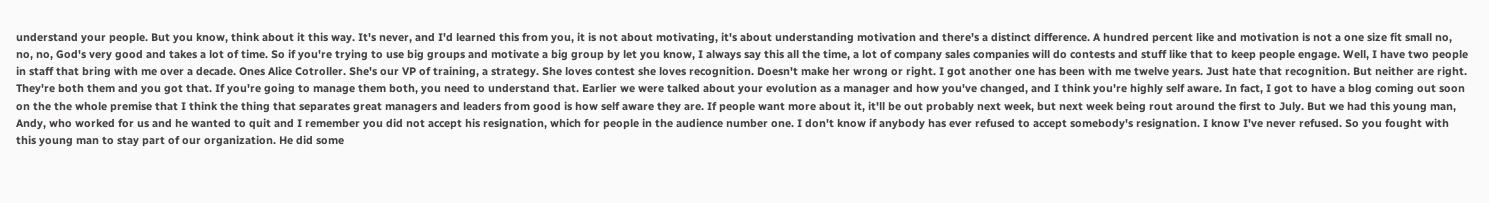understand your people. But you know, think about it this way. It's never, and I'd learned this from you, it is not about motivating, it's about understanding motivation and there's a distinct difference. A hundred percent like and motivation is not a one size fit small no, no, no, God's very good and takes a lot of time. So if you're trying to use big groups and motivate a big group by let you know, I always say this all the time, a lot of company sales companies will do contests and stuff like that to keep people engage. Well, I have two people in staff that bring with me over a decade. Ones Alice Cotroller. She's our VP of training, a strategy. She loves contest she loves recognition. Doesn't make her wrong or right. I got another one has been with me twelve years. Just hate that recognition. But neither are right. They're both them and you got that. If you're going to manage them both, you need to understand that. Earlier we were talked about your evolution as a manager and how you've changed, and I think you're highly self aware. In fact, I got to have a blog coming out soon on the the whole premise that I think the thing that separates great managers and leaders from good is how self aware they are. If people want more about it, it'll be out probably next week, but next week being rout around the first to July. But we had this young man, Andy, who worked for us and he wanted to quit and I remember you did not accept his resignation, which for people in the audience number one. I don't know if anybody has ever refused to accept somebody's resignation. I know I've never refused. So you fought with this young man to stay part of our organization. He did some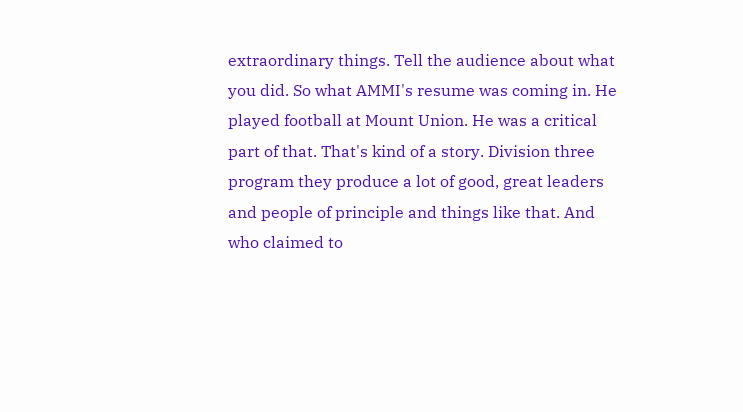extraordinary things. Tell the audience about what you did. So what AMMI's resume was coming in. He played football at Mount Union. He was a critical part of that. That's kind of a story. Division three program they produce a lot of good, great leaders and people of principle and things like that. And who claimed to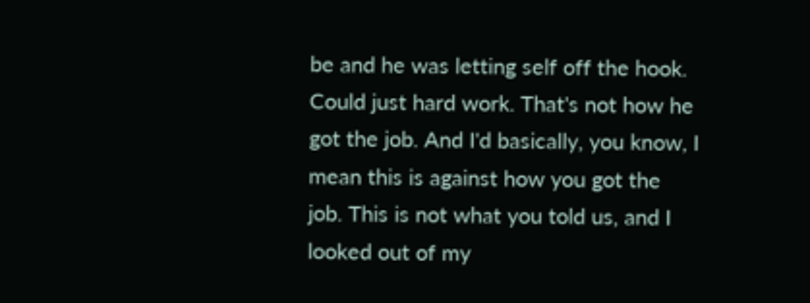be and he was letting self off the hook. Could just hard work. That's not how he got the job. And I'd basically, you know, I mean this is against how you got the job. This is not what you told us, and I looked out of my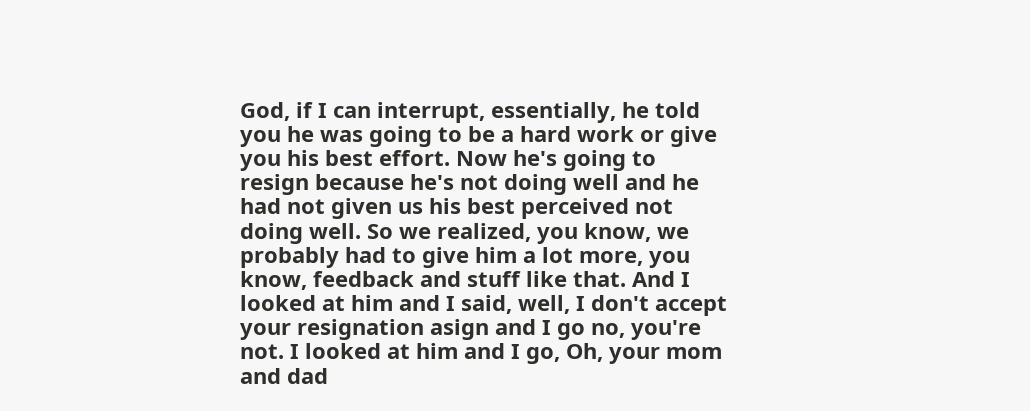God, if I can interrupt, essentially, he told you he was going to be a hard work or give you his best effort. Now he's going to resign because he's not doing well and he had not given us his best perceived not doing well. So we realized, you know, we probably had to give him a lot more, you know, feedback and stuff like that. And I looked at him and I said, well, I don't accept your resignation asign and I go no, you're not. I looked at him and I go, Oh, your mom and dad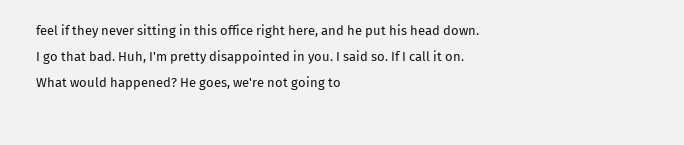feel if they never sitting in this office right here, and he put his head down. I go that bad. Huh, I'm pretty disappointed in you. I said so. If I call it on. What would happened? He goes, we're not going to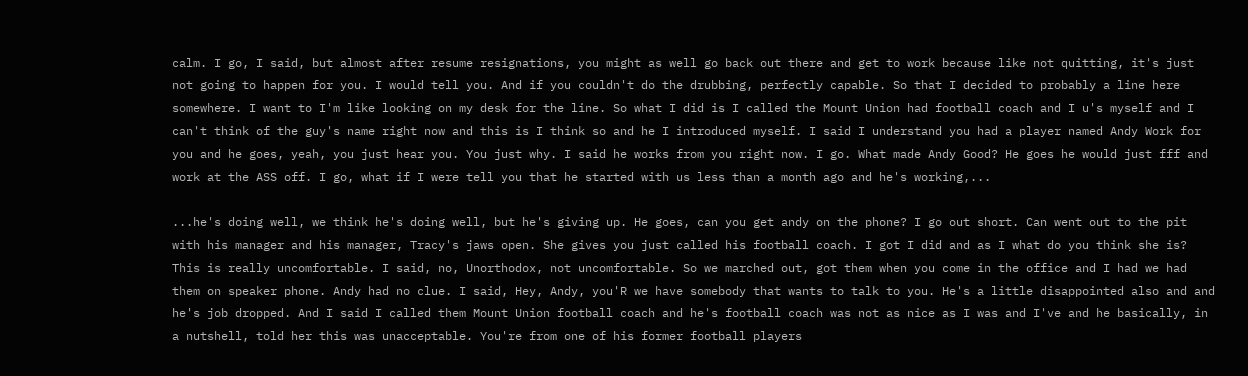calm. I go, I said, but almost after resume resignations, you might as well go back out there and get to work because like not quitting, it's just not going to happen for you. I would tell you. And if you couldn't do the drubbing, perfectly capable. So that I decided to probably a line here somewhere. I want to I'm like looking on my desk for the line. So what I did is I called the Mount Union had football coach and I u's myself and I can't think of the guy's name right now and this is I think so and he I introduced myself. I said I understand you had a player named Andy Work for you and he goes, yeah, you just hear you. You just why. I said he works from you right now. I go. What made Andy Good? He goes he would just fff and work at the ASS off. I go, what if I were tell you that he started with us less than a month ago and he's working,...

...he's doing well, we think he's doing well, but he's giving up. He goes, can you get andy on the phone? I go out short. Can went out to the pit with his manager and his manager, Tracy's jaws open. She gives you just called his football coach. I got I did and as I what do you think she is? This is really uncomfortable. I said, no, Unorthodox, not uncomfortable. So we marched out, got them when you come in the office and I had we had them on speaker phone. Andy had no clue. I said, Hey, Andy, you'R we have somebody that wants to talk to you. He's a little disappointed also and and he's job dropped. And I said I called them Mount Union football coach and he's football coach was not as nice as I was and I've and he basically, in a nutshell, told her this was unacceptable. You're from one of his former football players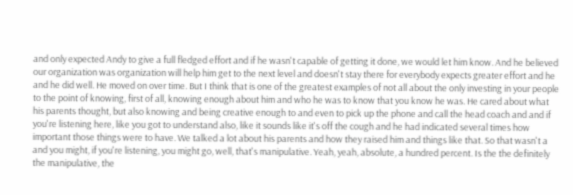and only expected Andy to give a full fledged effort and if he wasn't capable of getting it done, we would let him know. And he believed our organization was organization will help him get to the next level and doesn't stay there for everybody expects greater effort and he and he did well. He moved on over time. But I think that is one of the greatest examples of not all about the only investing in your people to the point of knowing, first of all, knowing enough about him and who he was to know that you know he was. He cared about what his parents thought, but also knowing and being creative enough to and even to pick up the phone and call the head coach and and if you're listening here, like you got to understand also, like it sounds like it's off the cough and he had indicated several times how important those things were to have. We talked a lot about his parents and how they raised him and things like that. So that wasn't a and you might, if you're listening, you might go, well, that's manipulative. Yeah, yeah, absolute, a hundred percent. Is the the definitely the manipulative, the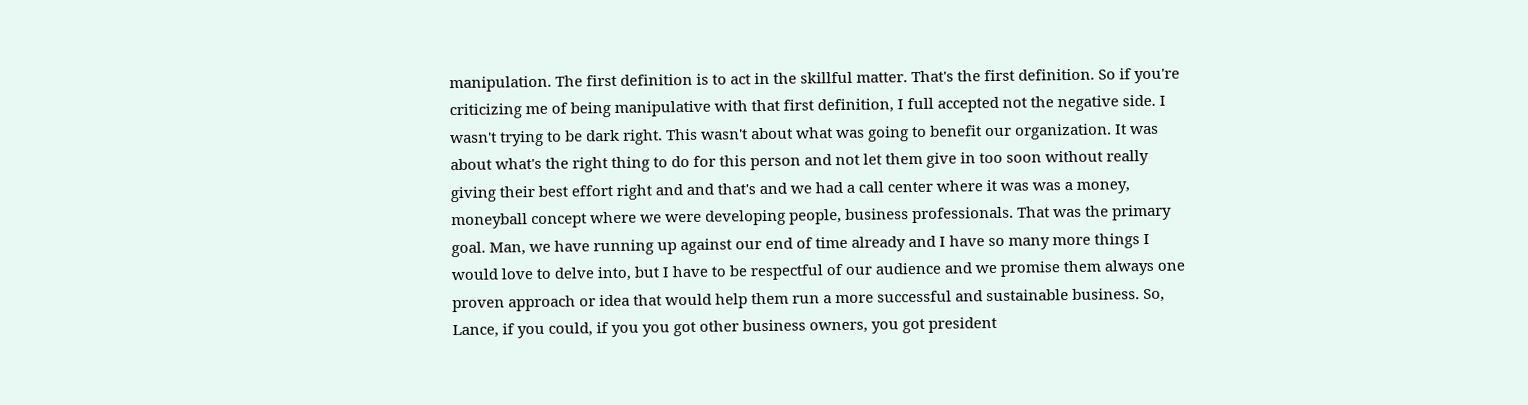manipulation. The first definition is to act in the skillful matter. That's the first definition. So if you're criticizing me of being manipulative with that first definition, I full accepted not the negative side. I wasn't trying to be dark right. This wasn't about what was going to benefit our organization. It was about what's the right thing to do for this person and not let them give in too soon without really giving their best effort right and and that's and we had a call center where it was was a money, moneyball concept where we were developing people, business professionals. That was the primary goal. Man, we have running up against our end of time already and I have so many more things I would love to delve into, but I have to be respectful of our audience and we promise them always one proven approach or idea that would help them run a more successful and sustainable business. So, Lance, if you could, if you you got other business owners, you got president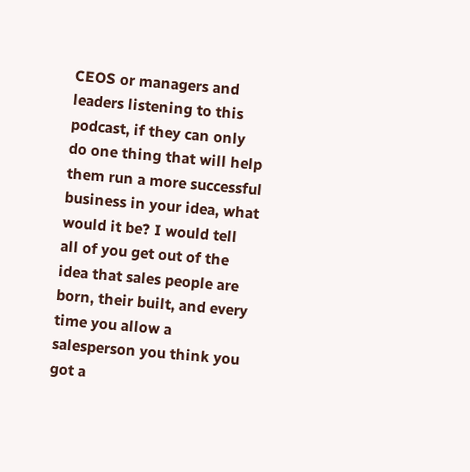CEOS or managers and leaders listening to this podcast, if they can only do one thing that will help them run a more successful business in your idea, what would it be? I would tell all of you get out of the idea that sales people are born, their built, and every time you allow a salesperson you think you got a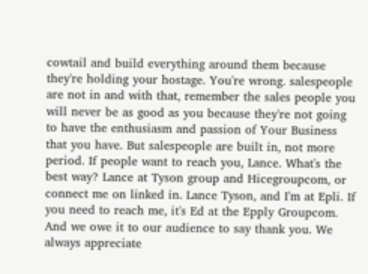cowtail and build everything around them because they're holding your hostage. You're wrong. salespeople are not in and with that, remember the sales people you will never be as good as you because they're not going to have the enthusiasm and passion of Your Business that you have. But salespeople are built in, not more period. If people want to reach you, Lance. What's the best way? Lance at Tyson group and Hicegroupcom, or connect me on linked in. Lance Tyson, and I'm at Epli. If you need to reach me, it's Ed at the Epply Groupcom. And we owe it to our audience to say thank you. We always appreciate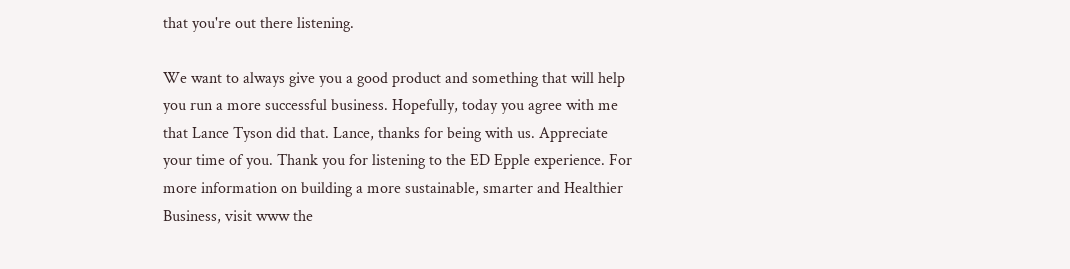that you're out there listening.

We want to always give you a good product and something that will help you run a more successful business. Hopefully, today you agree with me that Lance Tyson did that. Lance, thanks for being with us. Appreciate your time of you. Thank you for listening to the ED Epple experience. For more information on building a more sustainable, smarter and Healthier Business, visit www the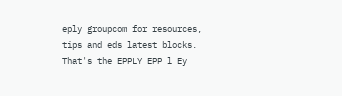eply groupcom for resources, tips and eds latest blocks. That's the EPPLY EPP l Ey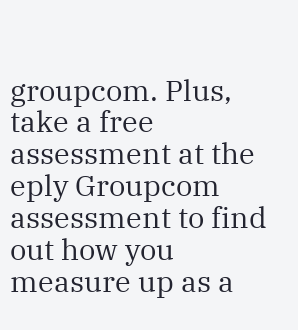groupcom. Plus, take a free assessment at the eply Groupcom assessment to find out how you measure up as a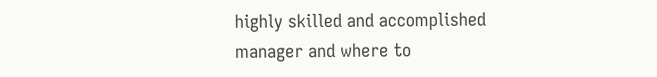highly skilled and accomplished manager and where to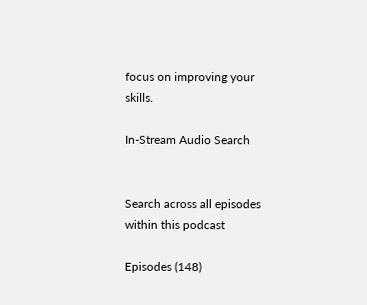focus on improving your skills.

In-Stream Audio Search


Search across all episodes within this podcast

Episodes (148)